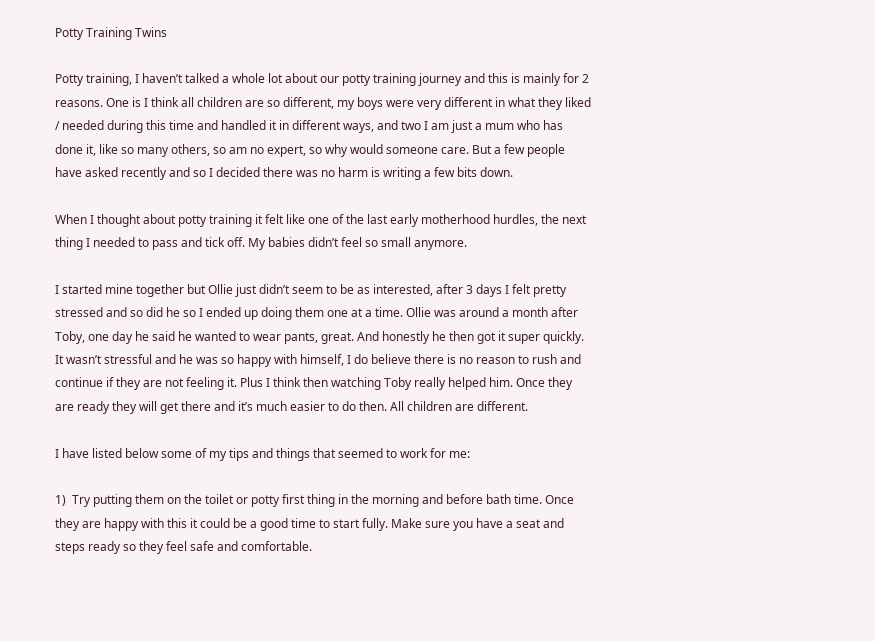Potty Training Twins

Potty training, I haven’t talked a whole lot about our potty training journey and this is mainly for 2 reasons. One is I think all children are so different, my boys were very different in what they liked / needed during this time and handled it in different ways, and two I am just a mum who has done it, like so many others, so am no expert, so why would someone care. But a few people have asked recently and so I decided there was no harm is writing a few bits down.

When I thought about potty training it felt like one of the last early motherhood hurdles, the next thing I needed to pass and tick off. My babies didn’t feel so small anymore.

I started mine together but Ollie just didn’t seem to be as interested, after 3 days I felt pretty stressed and so did he so I ended up doing them one at a time. Ollie was around a month after Toby, one day he said he wanted to wear pants, great. And honestly he then got it super quickly. It wasn’t stressful and he was so happy with himself, I do believe there is no reason to rush and continue if they are not feeling it. Plus I think then watching Toby really helped him. Once they are ready they will get there and it’s much easier to do then. All children are different.

I have listed below some of my tips and things that seemed to work for me:

1)  Try putting them on the toilet or potty first thing in the morning and before bath time. Once they are happy with this it could be a good time to start fully. Make sure you have a seat and steps ready so they feel safe and comfortable.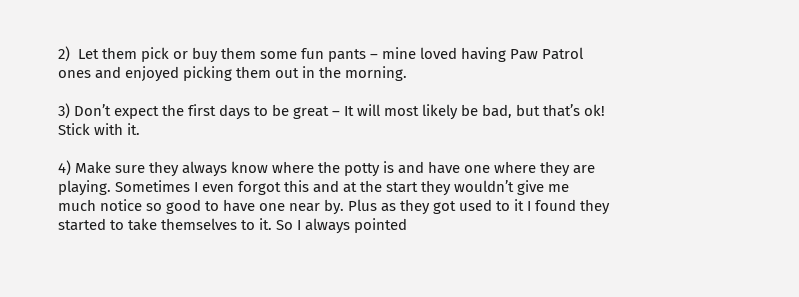2)  Let them pick or buy them some fun pants – mine loved having Paw Patrol ones and enjoyed picking them out in the morning.

3) Don’t expect the first days to be great – It will most likely be bad, but that’s ok! Stick with it.

4) Make sure they always know where the potty is and have one where they are playing. Sometimes I even forgot this and at the start they wouldn’t give me much notice so good to have one near by. Plus as they got used to it I found they started to take themselves to it. So I always pointed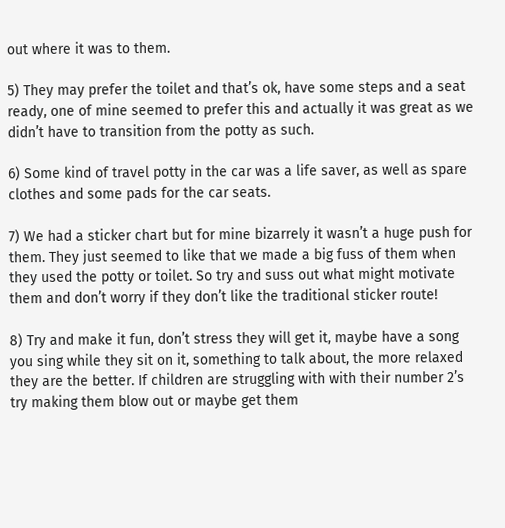out where it was to them.

5) They may prefer the toilet and that’s ok, have some steps and a seat ready, one of mine seemed to prefer this and actually it was great as we didn’t have to transition from the potty as such.

6) Some kind of travel potty in the car was a life saver, as well as spare clothes and some pads for the car seats.

7) We had a sticker chart but for mine bizarrely it wasn’t a huge push for them. They just seemed to like that we made a big fuss of them when they used the potty or toilet. So try and suss out what might motivate them and don’t worry if they don’t like the traditional sticker route!

8) Try and make it fun, don’t stress they will get it, maybe have a song you sing while they sit on it, something to talk about, the more relaxed they are the better. If children are struggling with with their number 2’s try making them blow out or maybe get them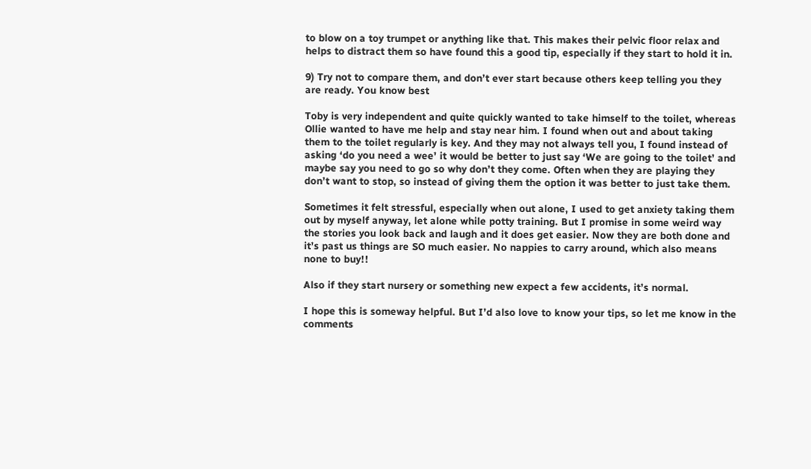to blow on a toy trumpet or anything like that. This makes their pelvic floor relax and helps to distract them so have found this a good tip, especially if they start to hold it in.

9) Try not to compare them, and don’t ever start because others keep telling you they are ready. You know best

Toby is very independent and quite quickly wanted to take himself to the toilet, whereas Ollie wanted to have me help and stay near him. I found when out and about taking them to the toilet regularly is key. And they may not always tell you, I found instead of asking ‘do you need a wee’ it would be better to just say ‘We are going to the toilet’ and maybe say you need to go so why don’t they come. Often when they are playing they don’t want to stop, so instead of giving them the option it was better to just take them.

Sometimes it felt stressful, especially when out alone, I used to get anxiety taking them out by myself anyway, let alone while potty training. But I promise in some weird way the stories you look back and laugh and it does get easier. Now they are both done and it’s past us things are SO much easier. No nappies to carry around, which also means none to buy!!

Also if they start nursery or something new expect a few accidents, it’s normal.

I hope this is someway helpful. But I’d also love to know your tips, so let me know in the comments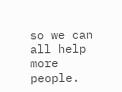so we can all help more people.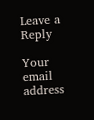Leave a Reply

Your email address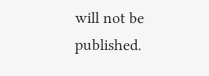will not be published.